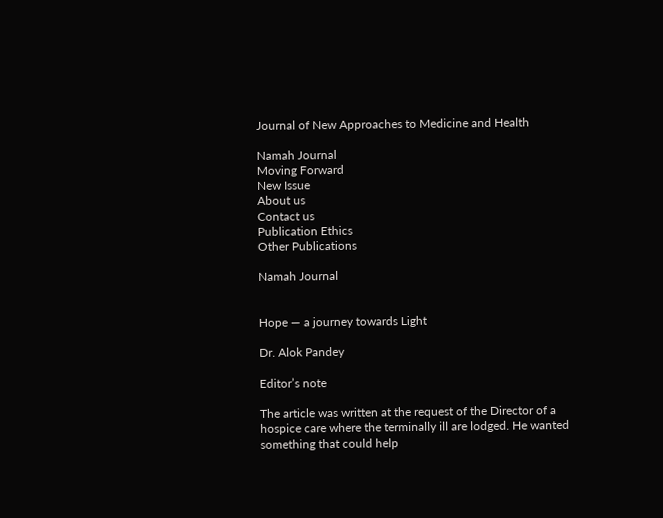Journal of New Approaches to Medicine and Health

Namah Journal
Moving Forward
New Issue
About us
Contact us
Publication Ethics
Other Publications

Namah Journal


Hope — a journey towards Light

Dr. Alok Pandey

Editor’s note

The article was written at the request of the Director of a hospice care where the terminally ill are lodged. He wanted something that could help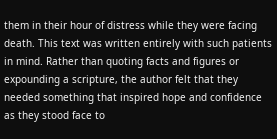them in their hour of distress while they were facing death. This text was written entirely with such patients in mind. Rather than quoting facts and figures or expounding a scripture, the author felt that they needed something that inspired hope and confidence as they stood face to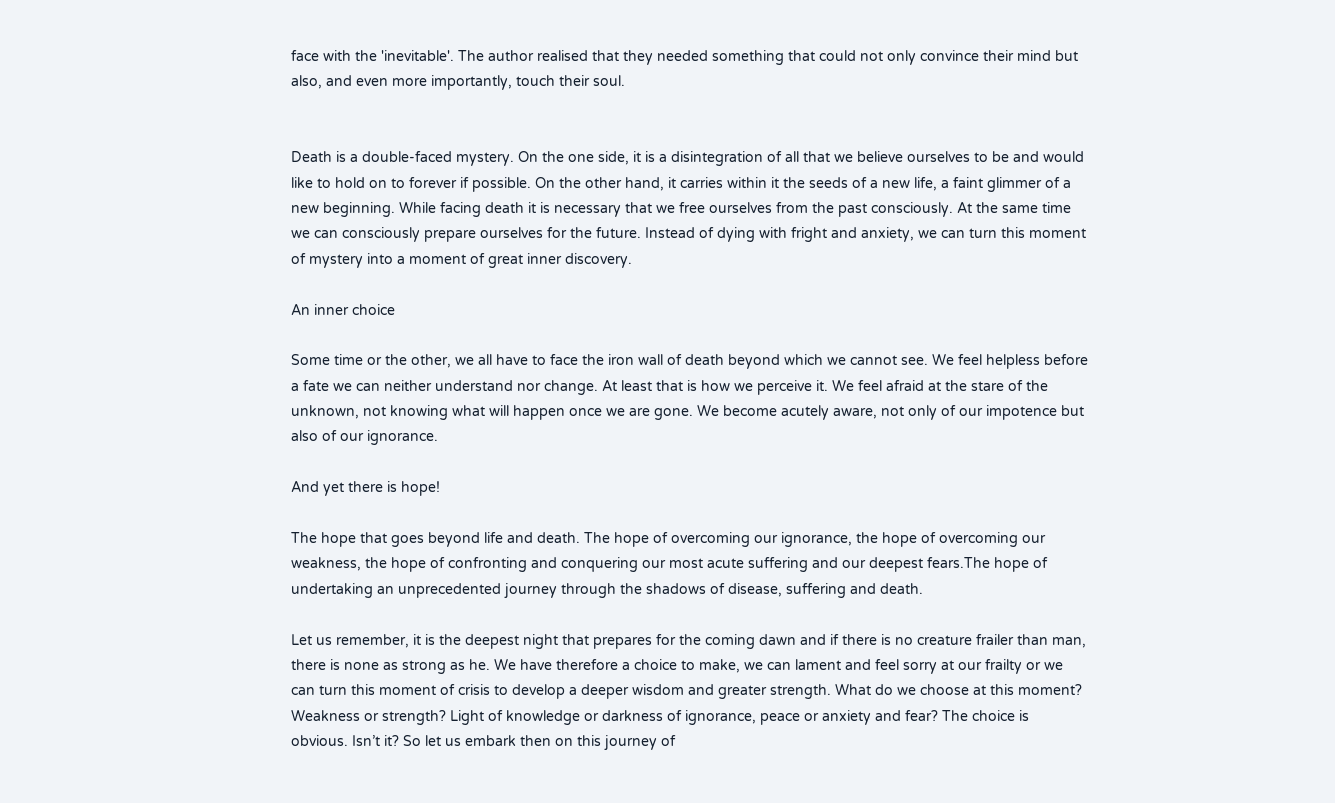face with the 'inevitable'. The author realised that they needed something that could not only convince their mind but also, and even more importantly, touch their soul.


Death is a double-faced mystery. On the one side, it is a disintegration of all that we believe ourselves to be and would like to hold on to forever if possible. On the other hand, it carries within it the seeds of a new life, a faint glimmer of a new beginning. While facing death it is necessary that we free ourselves from the past consciously. At the same time we can consciously prepare ourselves for the future. Instead of dying with fright and anxiety, we can turn this moment of mystery into a moment of great inner discovery.

An inner choice

Some time or the other, we all have to face the iron wall of death beyond which we cannot see. We feel helpless before a fate we can neither understand nor change. At least that is how we perceive it. We feel afraid at the stare of the unknown, not knowing what will happen once we are gone. We become acutely aware, not only of our impotence but also of our ignorance.

And yet there is hope!

The hope that goes beyond life and death. The hope of overcoming our ignorance, the hope of overcoming our weakness, the hope of confronting and conquering our most acute suffering and our deepest fears.The hope of undertaking an unprecedented journey through the shadows of disease, suffering and death.

Let us remember, it is the deepest night that prepares for the coming dawn and if there is no creature frailer than man, there is none as strong as he. We have therefore a choice to make, we can lament and feel sorry at our frailty or we can turn this moment of crisis to develop a deeper wisdom and greater strength. What do we choose at this moment? Weakness or strength? Light of knowledge or darkness of ignorance, peace or anxiety and fear? The choice is obvious. Isn’t it? So let us embark then on this journey of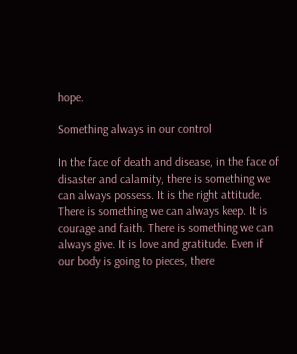hope.

Something always in our control

In the face of death and disease, in the face of disaster and calamity, there is something we can always possess. It is the right attitude. There is something we can always keep. It is courage and faith. There is something we can always give. It is love and gratitude. Even if our body is going to pieces, there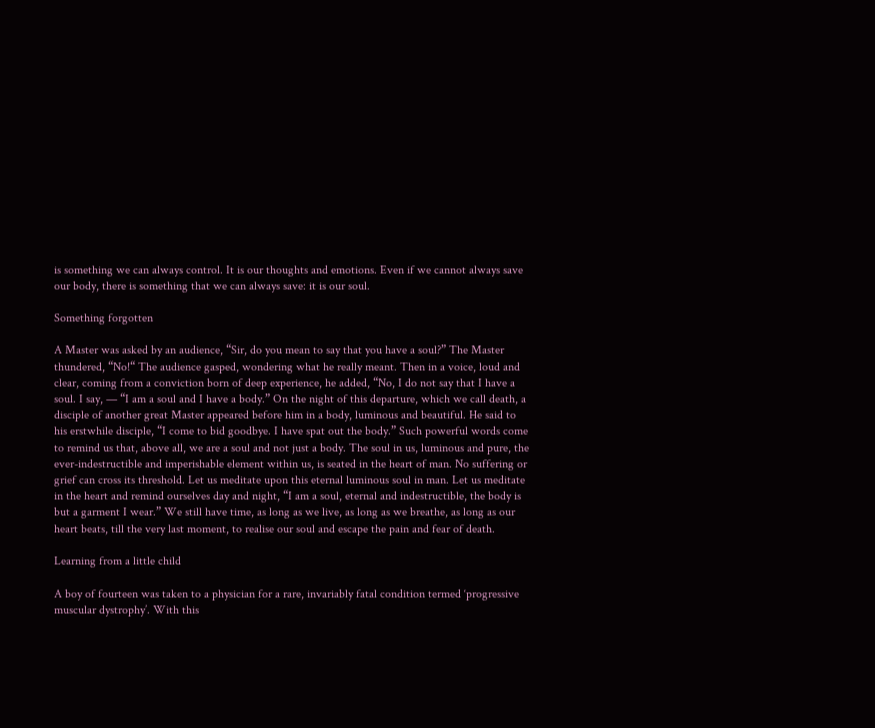is something we can always control. It is our thoughts and emotions. Even if we cannot always save our body, there is something that we can always save: it is our soul.

Something forgotten

A Master was asked by an audience, “Sir, do you mean to say that you have a soul?” The Master thundered, “No!“ The audience gasped, wondering what he really meant. Then in a voice, loud and clear, coming from a conviction born of deep experience, he added, “No, I do not say that I have a soul. I say, — “I am a soul and I have a body.” On the night of this departure, which we call death, a disciple of another great Master appeared before him in a body, luminous and beautiful. He said to his erstwhile disciple, “I come to bid goodbye. I have spat out the body.” Such powerful words come to remind us that, above all, we are a soul and not just a body. The soul in us, luminous and pure, the ever-indestructible and imperishable element within us, is seated in the heart of man. No suffering or grief can cross its threshold. Let us meditate upon this eternal luminous soul in man. Let us meditate in the heart and remind ourselves day and night, “I am a soul, eternal and indestructible, the body is but a garment I wear.” We still have time, as long as we live, as long as we breathe, as long as our heart beats, till the very last moment, to realise our soul and escape the pain and fear of death.

Learning from a little child

A boy of fourteen was taken to a physician for a rare, invariably fatal condition termed ‘progressive muscular dystrophy’. With this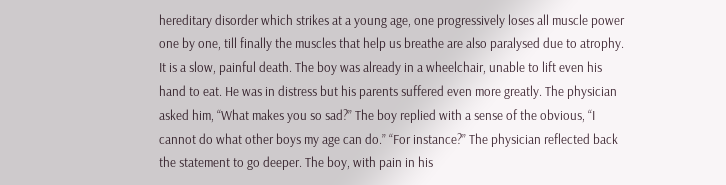hereditary disorder which strikes at a young age, one progressively loses all muscle power one by one, till finally the muscles that help us breathe are also paralysed due to atrophy. It is a slow, painful death. The boy was already in a wheelchair, unable to lift even his hand to eat. He was in distress but his parents suffered even more greatly. The physician asked him, “What makes you so sad?” The boy replied with a sense of the obvious, “I cannot do what other boys my age can do.” “For instance?” The physician reflected back the statement to go deeper. The boy, with pain in his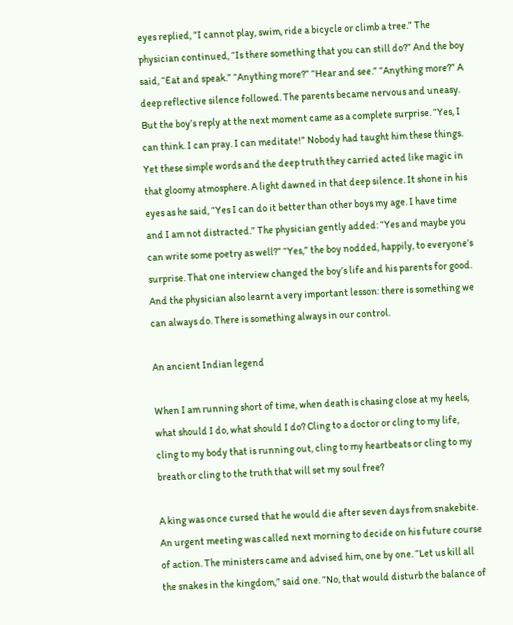eyes replied, ”I cannot play, swim, ride a bicycle or climb a tree.” The physician continued, “Is there something that you can still do?” And the boy said, “Eat and speak.” “Anything more?” “Hear and see.” “Anything more?” A deep reflective silence followed. The parents became nervous and uneasy. But the boy’s reply at the next moment came as a complete surprise. “Yes, I can think. I can pray. I can meditate!” Nobody had taught him these things. Yet these simple words and the deep truth they carried acted like magic in that gloomy atmosphere. A light dawned in that deep silence. It shone in his eyes as he said, “Yes I can do it better than other boys my age. I have time and I am not distracted.” The physician gently added: “Yes and maybe you can write some poetry as well?” “Yes,” the boy nodded, happily, to everyone’s surprise. That one interview changed the boy’s life and his parents for good. And the physician also learnt a very important lesson: there is something we can always do. There is something always in our control.

An ancient Indian legend

When I am running short of time, when death is chasing close at my heels, what should I do, what should I do? Cling to a doctor or cling to my life, cling to my body that is running out, cling to my heartbeats or cling to my breath or cling to the truth that will set my soul free?

A king was once cursed that he would die after seven days from snakebite. An urgent meeting was called next morning to decide on his future course of action. The ministers came and advised him, one by one. “Let us kill all the snakes in the kingdom,” said one. “No, that would disturb the balance of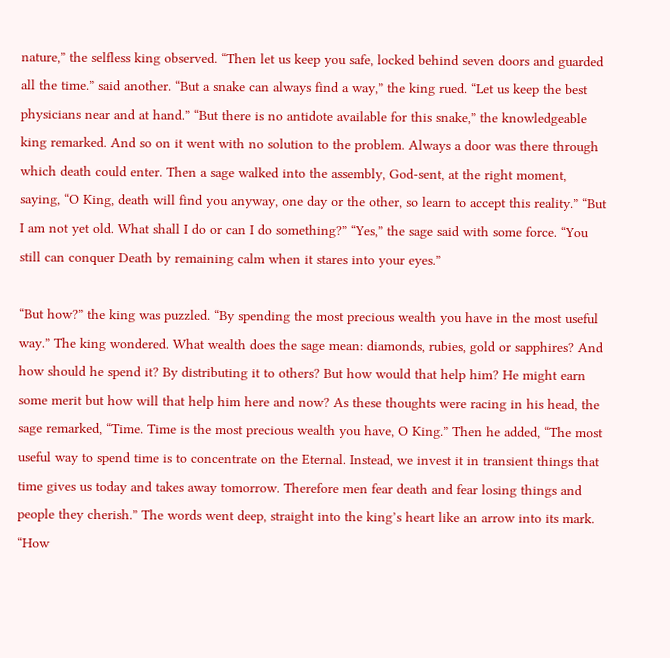nature,” the selfless king observed. “Then let us keep you safe, locked behind seven doors and guarded all the time.” said another. “But a snake can always find a way,” the king rued. “Let us keep the best physicians near and at hand.” “But there is no antidote available for this snake,” the knowledgeable king remarked. And so on it went with no solution to the problem. Always a door was there through which death could enter. Then a sage walked into the assembly, God-sent, at the right moment, saying, “O King, death will find you anyway, one day or the other, so learn to accept this reality.” “But I am not yet old. What shall I do or can I do something?” “Yes,” the sage said with some force. “You still can conquer Death by remaining calm when it stares into your eyes.”

“But how?” the king was puzzled. “By spending the most precious wealth you have in the most useful way.” The king wondered. What wealth does the sage mean: diamonds, rubies, gold or sapphires? And how should he spend it? By distributing it to others? But how would that help him? He might earn some merit but how will that help him here and now? As these thoughts were racing in his head, the sage remarked, “Time. Time is the most precious wealth you have, O King.” Then he added, “The most useful way to spend time is to concentrate on the Eternal. Instead, we invest it in transient things that time gives us today and takes away tomorrow. Therefore men fear death and fear losing things and people they cherish.” The words went deep, straight into the king’s heart like an arrow into its mark. “How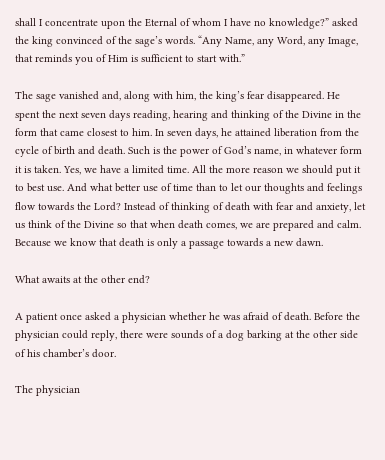shall I concentrate upon the Eternal of whom I have no knowledge?” asked the king convinced of the sage’s words. “Any Name, any Word, any Image, that reminds you of Him is sufficient to start with.”

The sage vanished and, along with him, the king’s fear disappeared. He spent the next seven days reading, hearing and thinking of the Divine in the form that came closest to him. In seven days, he attained liberation from the cycle of birth and death. Such is the power of God’s name, in whatever form it is taken. Yes, we have a limited time. All the more reason we should put it to best use. And what better use of time than to let our thoughts and feelings flow towards the Lord? Instead of thinking of death with fear and anxiety, let us think of the Divine so that when death comes, we are prepared and calm. Because we know that death is only a passage towards a new dawn.

What awaits at the other end?

A patient once asked a physician whether he was afraid of death. Before the physician could reply, there were sounds of a dog barking at the other side of his chamber’s door.

The physician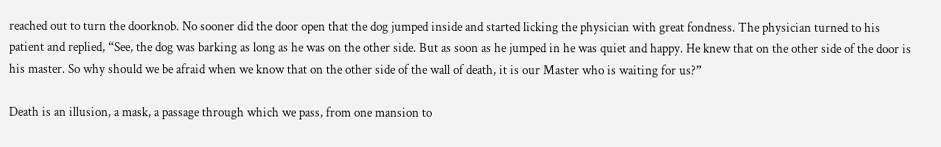reached out to turn the doorknob. No sooner did the door open that the dog jumped inside and started licking the physician with great fondness. The physician turned to his patient and replied, “See, the dog was barking as long as he was on the other side. But as soon as he jumped in he was quiet and happy. He knew that on the other side of the door is his master. So why should we be afraid when we know that on the other side of the wall of death, it is our Master who is waiting for us?”

Death is an illusion, a mask, a passage through which we pass, from one mansion to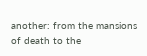another: from the mansions of death to the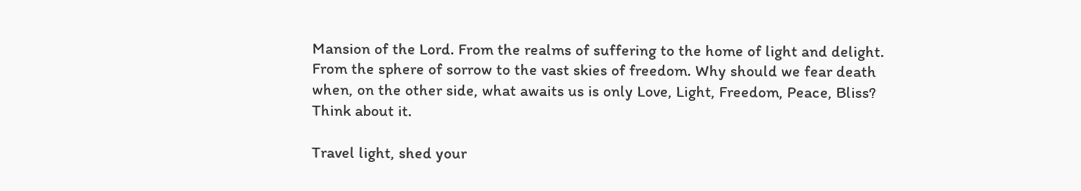Mansion of the Lord. From the realms of suffering to the home of light and delight. From the sphere of sorrow to the vast skies of freedom. Why should we fear death when, on the other side, what awaits us is only Love, Light, Freedom, Peace, Bliss? Think about it.

Travel light, shed your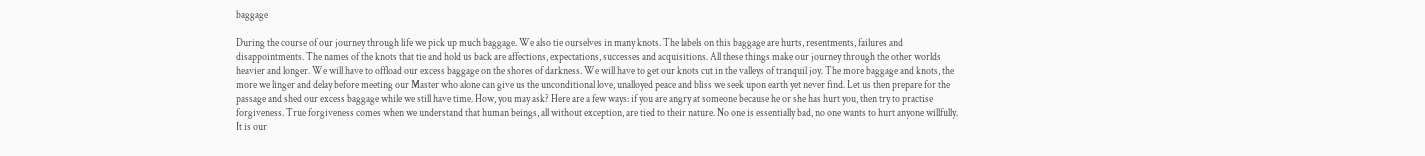baggage

During the course of our journey through life we pick up much baggage. We also tie ourselves in many knots. The labels on this baggage are hurts, resentments, failures and disappointments. The names of the knots that tie and hold us back are affections, expectations, successes and acquisitions. All these things make our journey through the other worlds heavier and longer. We will have to offload our excess baggage on the shores of darkness. We will have to get our knots cut in the valleys of tranquil joy. The more baggage and knots, the more we linger and delay before meeting our Master who alone can give us the unconditional love, unalloyed peace and bliss we seek upon earth yet never find. Let us then prepare for the passage and shed our excess baggage while we still have time. How, you may ask? Here are a few ways: if you are angry at someone because he or she has hurt you, then try to practise forgiveness. True forgiveness comes when we understand that human beings, all without exception, are tied to their nature. No one is essentially bad, no one wants to hurt anyone willfully. It is our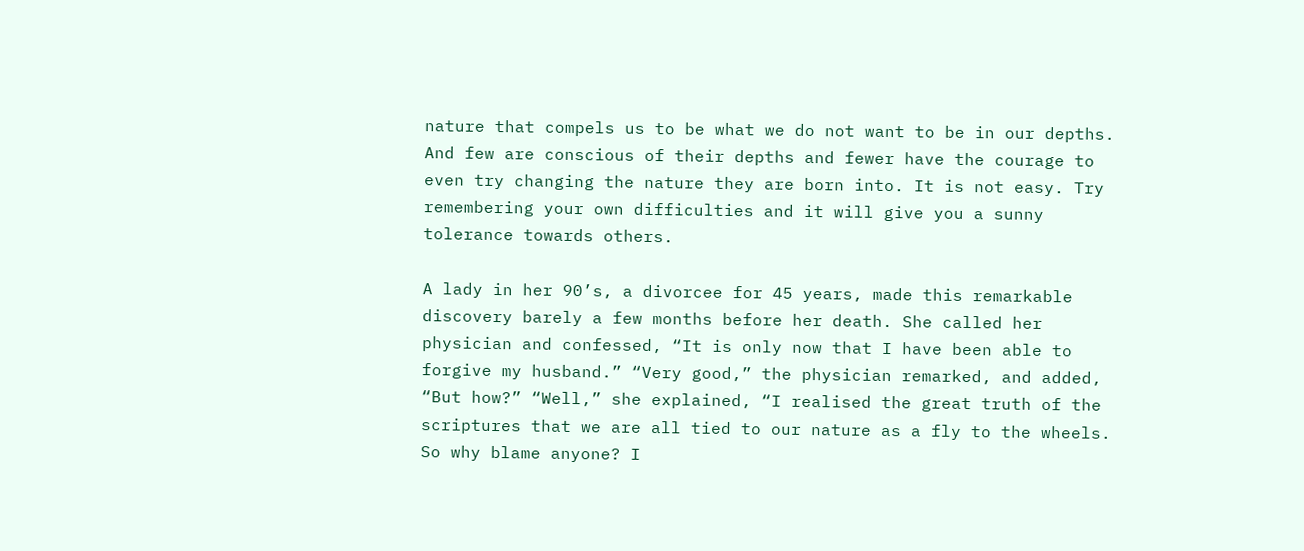nature that compels us to be what we do not want to be in our depths. And few are conscious of their depths and fewer have the courage to even try changing the nature they are born into. It is not easy. Try remembering your own difficulties and it will give you a sunny tolerance towards others.

A lady in her 90’s, a divorcee for 45 years, made this remarkable discovery barely a few months before her death. She called her physician and confessed, “It is only now that I have been able to forgive my husband.” “Very good,” the physician remarked, and added, “But how?” “Well,” she explained, “I realised the great truth of the scriptures that we are all tied to our nature as a fly to the wheels. So why blame anyone? I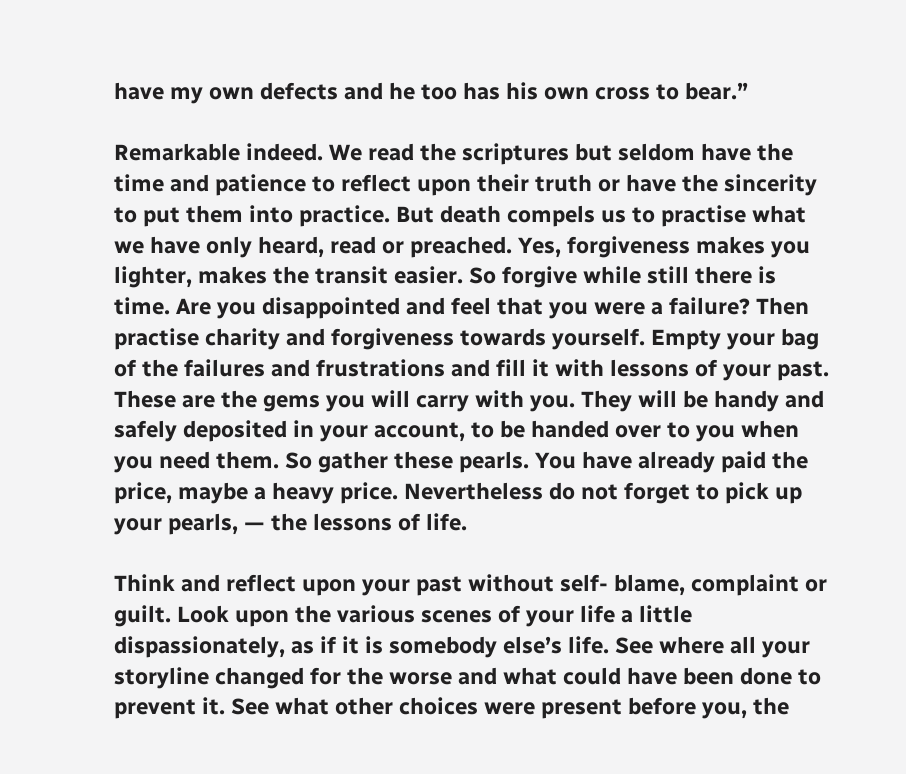have my own defects and he too has his own cross to bear.”

Remarkable indeed. We read the scriptures but seldom have the time and patience to reflect upon their truth or have the sincerity to put them into practice. But death compels us to practise what we have only heard, read or preached. Yes, forgiveness makes you lighter, makes the transit easier. So forgive while still there is time. Are you disappointed and feel that you were a failure? Then practise charity and forgiveness towards yourself. Empty your bag of the failures and frustrations and fill it with lessons of your past. These are the gems you will carry with you. They will be handy and safely deposited in your account, to be handed over to you when you need them. So gather these pearls. You have already paid the price, maybe a heavy price. Nevertheless do not forget to pick up your pearls, — the lessons of life.

Think and reflect upon your past without self- blame, complaint or guilt. Look upon the various scenes of your life a little dispassionately, as if it is somebody else’s life. See where all your storyline changed for the worse and what could have been done to prevent it. See what other choices were present before you, the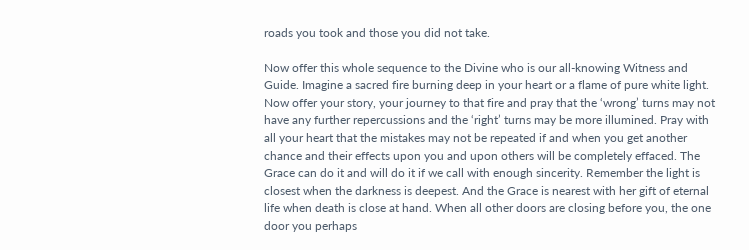roads you took and those you did not take.

Now offer this whole sequence to the Divine who is our all-knowing Witness and Guide. Imagine a sacred fire burning deep in your heart or a flame of pure white light. Now offer your story, your journey to that fire and pray that the ‘wrong’ turns may not have any further repercussions and the ‘right’ turns may be more illumined. Pray with all your heart that the mistakes may not be repeated if and when you get another chance and their effects upon you and upon others will be completely effaced. The Grace can do it and will do it if we call with enough sincerity. Remember the light is closest when the darkness is deepest. And the Grace is nearest with her gift of eternal life when death is close at hand. When all other doors are closing before you, the one door you perhaps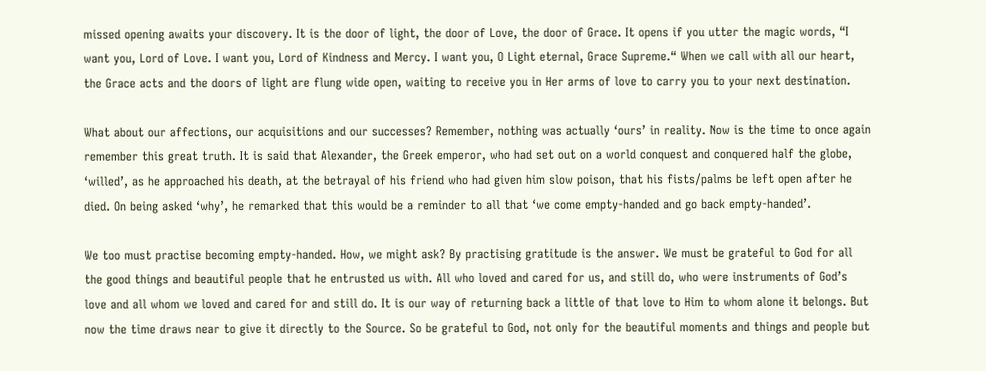missed opening awaits your discovery. It is the door of light, the door of Love, the door of Grace. It opens if you utter the magic words, “I want you, Lord of Love. I want you, Lord of Kindness and Mercy. I want you, O Light eternal, Grace Supreme.“ When we call with all our heart, the Grace acts and the doors of light are flung wide open, waiting to receive you in Her arms of love to carry you to your next destination.

What about our affections, our acquisitions and our successes? Remember, nothing was actually ‘ours’ in reality. Now is the time to once again remember this great truth. It is said that Alexander, the Greek emperor, who had set out on a world conquest and conquered half the globe, ‘willed’, as he approached his death, at the betrayal of his friend who had given him slow poison, that his fists/palms be left open after he died. On being asked ‘why’, he remarked that this would be a reminder to all that ‘we come empty-handed and go back empty-handed’.

We too must practise becoming empty-handed. How, we might ask? By practising gratitude is the answer. We must be grateful to God for all the good things and beautiful people that he entrusted us with. All who loved and cared for us, and still do, who were instruments of God’s love and all whom we loved and cared for and still do. It is our way of returning back a little of that love to Him to whom alone it belongs. But now the time draws near to give it directly to the Source. So be grateful to God, not only for the beautiful moments and things and people but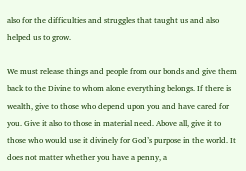also for the difficulties and struggles that taught us and also helped us to grow.

We must release things and people from our bonds and give them back to the Divine to whom alone everything belongs. If there is wealth, give to those who depend upon you and have cared for you. Give it also to those in material need. Above all, give it to those who would use it divinely for God’s purpose in the world. It does not matter whether you have a penny, a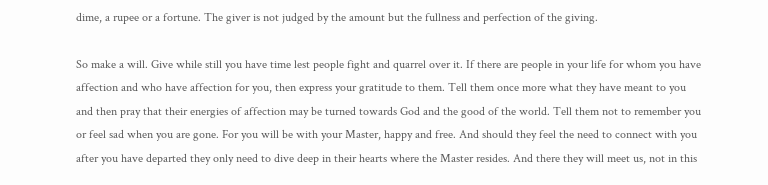dime, a rupee or a fortune. The giver is not judged by the amount but the fullness and perfection of the giving.

So make a will. Give while still you have time lest people fight and quarrel over it. If there are people in your life for whom you have affection and who have affection for you, then express your gratitude to them. Tell them once more what they have meant to you and then pray that their energies of affection may be turned towards God and the good of the world. Tell them not to remember you or feel sad when you are gone. For you will be with your Master, happy and free. And should they feel the need to connect with you after you have departed they only need to dive deep in their hearts where the Master resides. And there they will meet us, not in this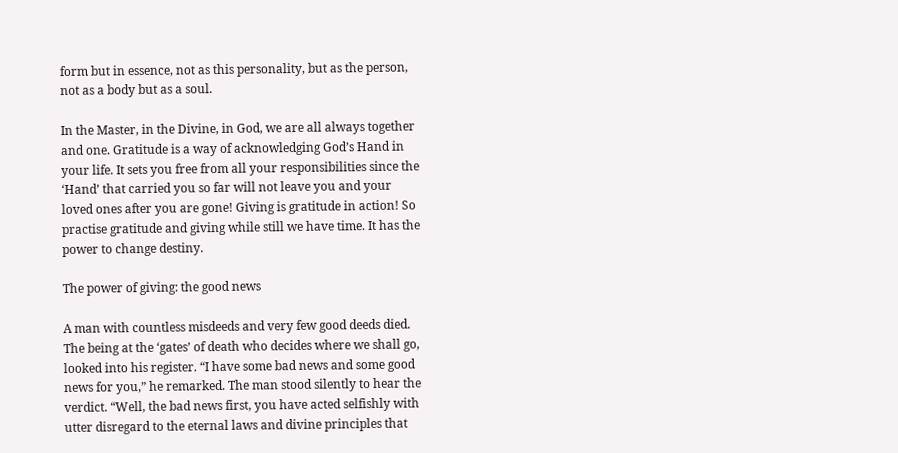form but in essence, not as this personality, but as the person, not as a body but as a soul.

In the Master, in the Divine, in God, we are all always together and one. Gratitude is a way of acknowledging God’s Hand in your life. It sets you free from all your responsibilities since the ‘Hand’ that carried you so far will not leave you and your loved ones after you are gone! Giving is gratitude in action! So practise gratitude and giving while still we have time. It has the power to change destiny.

The power of giving: the good news

A man with countless misdeeds and very few good deeds died. The being at the ‘gates’ of death who decides where we shall go, looked into his register. “I have some bad news and some good news for you,” he remarked. The man stood silently to hear the verdict. “Well, the bad news first, you have acted selfishly with utter disregard to the eternal laws and divine principles that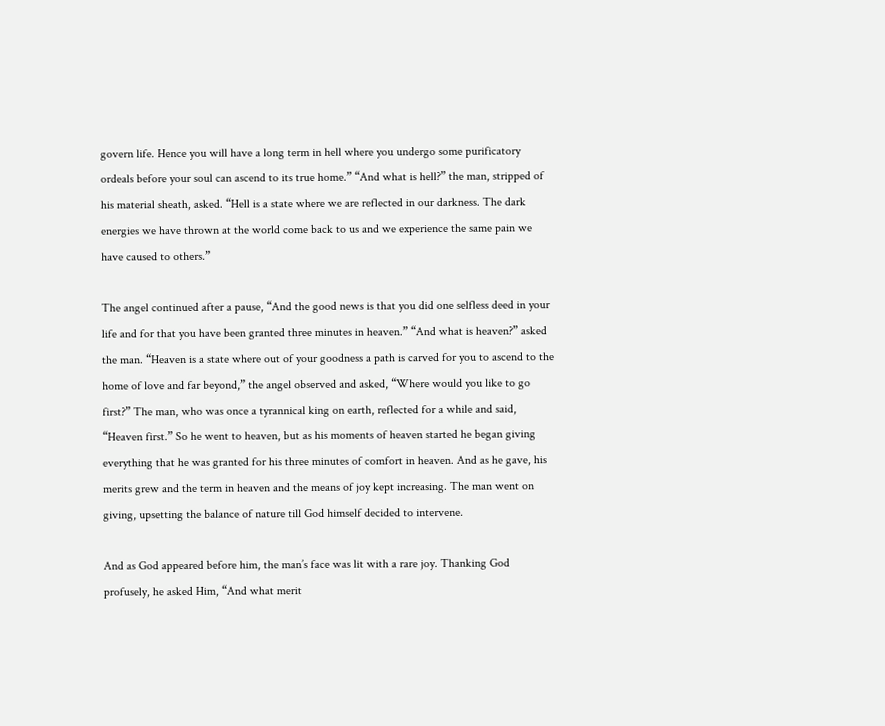govern life. Hence you will have a long term in hell where you undergo some purificatory ordeals before your soul can ascend to its true home.” “And what is hell?” the man, stripped of his material sheath, asked. “Hell is a state where we are reflected in our darkness. The dark energies we have thrown at the world come back to us and we experience the same pain we have caused to others.”

The angel continued after a pause, “And the good news is that you did one selfless deed in your life and for that you have been granted three minutes in heaven.” “And what is heaven?” asked the man. “Heaven is a state where out of your goodness a path is carved for you to ascend to the home of love and far beyond,” the angel observed and asked, “Where would you like to go first?” The man, who was once a tyrannical king on earth, reflected for a while and said, “Heaven first.” So he went to heaven, but as his moments of heaven started he began giving everything that he was granted for his three minutes of comfort in heaven. And as he gave, his merits grew and the term in heaven and the means of joy kept increasing. The man went on giving, upsetting the balance of nature till God himself decided to intervene.

And as God appeared before him, the man’s face was lit with a rare joy. Thanking God profusely, he asked Him, “And what merit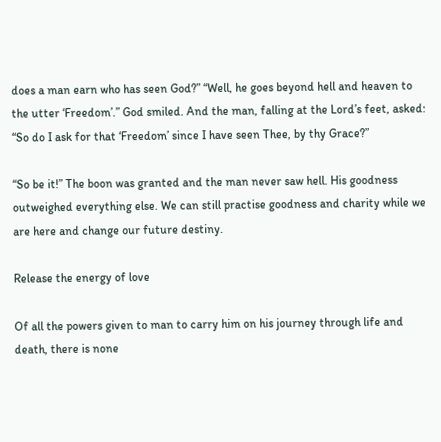does a man earn who has seen God?” “Well, he goes beyond hell and heaven to the utter ‘Freedom’.” God smiled. And the man, falling at the Lord’s feet, asked: “So do I ask for that ‘Freedom’ since I have seen Thee, by thy Grace?”

“So be it!” The boon was granted and the man never saw hell. His goodness outweighed everything else. We can still practise goodness and charity while we are here and change our future destiny.

Release the energy of love

Of all the powers given to man to carry him on his journey through life and death, there is none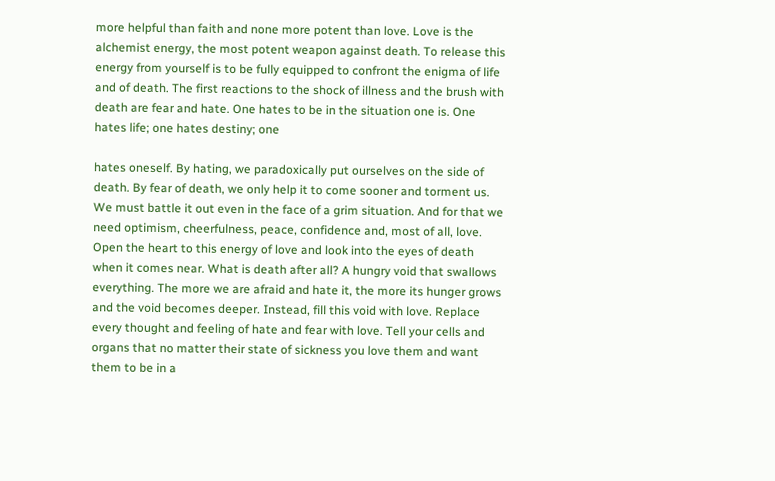more helpful than faith and none more potent than love. Love is the alchemist energy, the most potent weapon against death. To release this energy from yourself is to be fully equipped to confront the enigma of life and of death. The first reactions to the shock of illness and the brush with death are fear and hate. One hates to be in the situation one is. One hates life; one hates destiny; one

hates oneself. By hating, we paradoxically put ourselves on the side of death. By fear of death, we only help it to come sooner and torment us. We must battle it out even in the face of a grim situation. And for that we need optimism, cheerfulness, peace, confidence and, most of all, love. Open the heart to this energy of love and look into the eyes of death when it comes near. What is death after all? A hungry void that swallows everything. The more we are afraid and hate it, the more its hunger grows and the void becomes deeper. Instead, fill this void with love. Replace every thought and feeling of hate and fear with love. Tell your cells and organs that no matter their state of sickness you love them and want them to be in a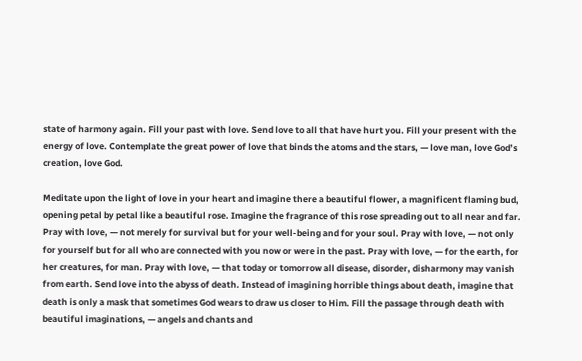state of harmony again. Fill your past with love. Send love to all that have hurt you. Fill your present with the energy of love. Contemplate the great power of love that binds the atoms and the stars, — love man, love God’s creation, love God.

Meditate upon the light of love in your heart and imagine there a beautiful flower, a magnificent flaming bud, opening petal by petal like a beautiful rose. Imagine the fragrance of this rose spreading out to all near and far. Pray with love, — not merely for survival but for your well-being and for your soul. Pray with love, — not only for yourself but for all who are connected with you now or were in the past. Pray with love, — for the earth, for her creatures, for man. Pray with love, — that today or tomorrow all disease, disorder, disharmony may vanish from earth. Send love into the abyss of death. Instead of imagining horrible things about death, imagine that death is only a mask that sometimes God wears to draw us closer to Him. Fill the passage through death with beautiful imaginations, — angels and chants and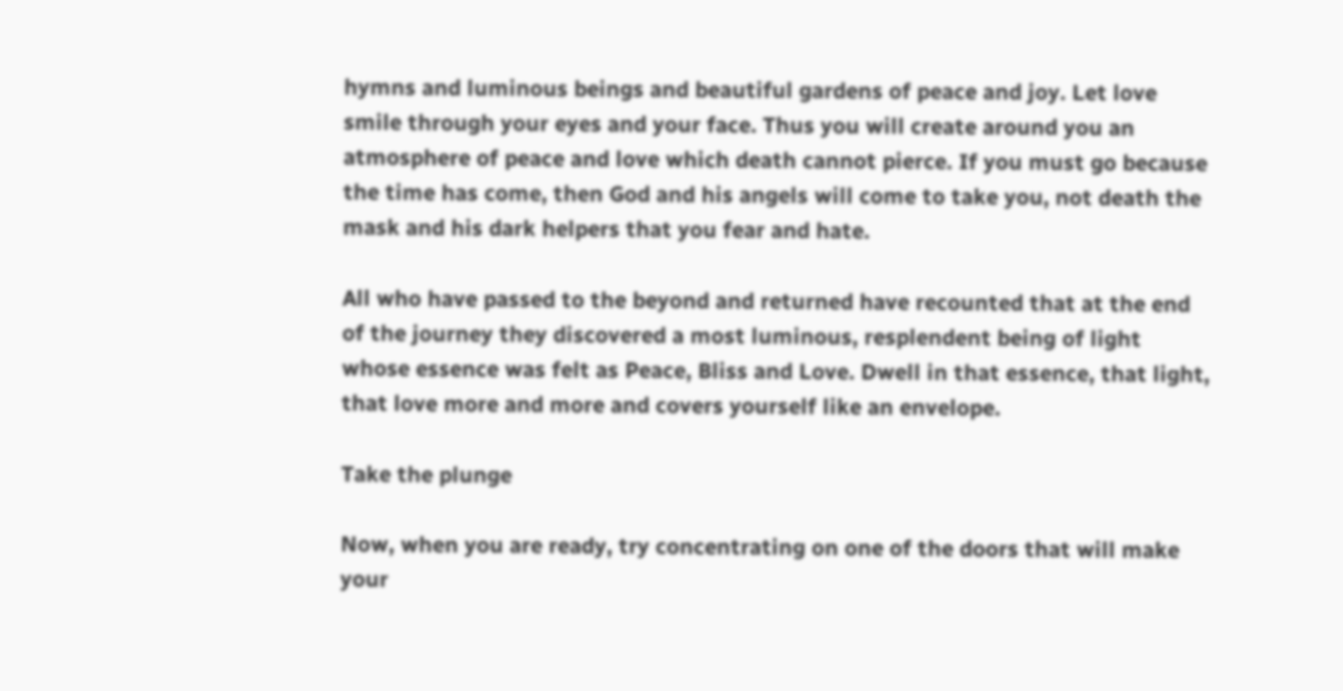hymns and luminous beings and beautiful gardens of peace and joy. Let love smile through your eyes and your face. Thus you will create around you an atmosphere of peace and love which death cannot pierce. If you must go because the time has come, then God and his angels will come to take you, not death the mask and his dark helpers that you fear and hate.

All who have passed to the beyond and returned have recounted that at the end of the journey they discovered a most luminous, resplendent being of light whose essence was felt as Peace, Bliss and Love. Dwell in that essence, that light, that love more and more and covers yourself like an envelope.

Take the plunge

Now, when you are ready, try concentrating on one of the doors that will make your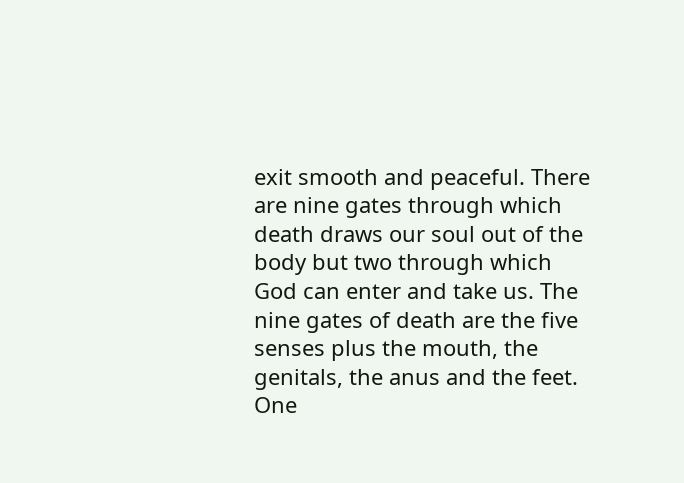exit smooth and peaceful. There are nine gates through which death draws our soul out of the body but two through which God can enter and take us. The nine gates of death are the five senses plus the mouth, the genitals, the anus and the feet. One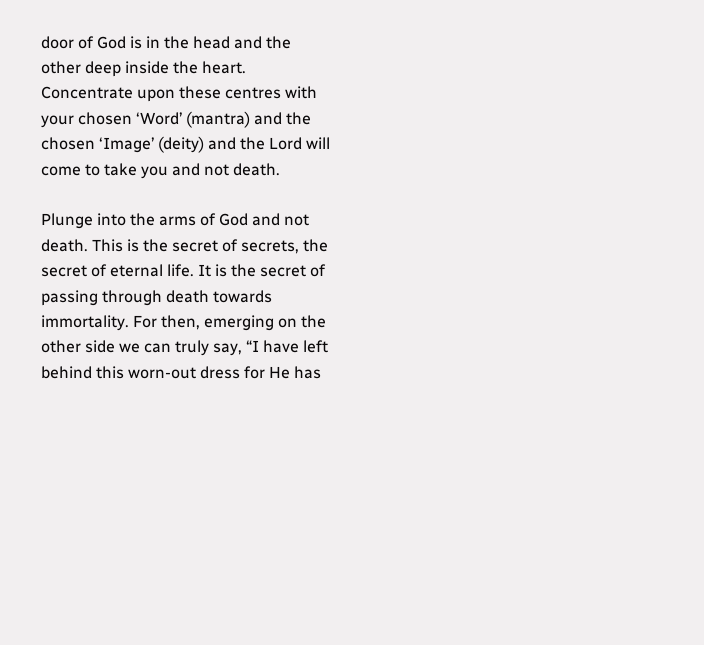door of God is in the head and the other deep inside the heart. Concentrate upon these centres with your chosen ‘Word’ (mantra) and the chosen ‘Image’ (deity) and the Lord will come to take you and not death.

Plunge into the arms of God and not death. This is the secret of secrets, the secret of eternal life. It is the secret of passing through death towards immortality. For then, emerging on the other side we can truly say, “I have left behind this worn-out dress for He has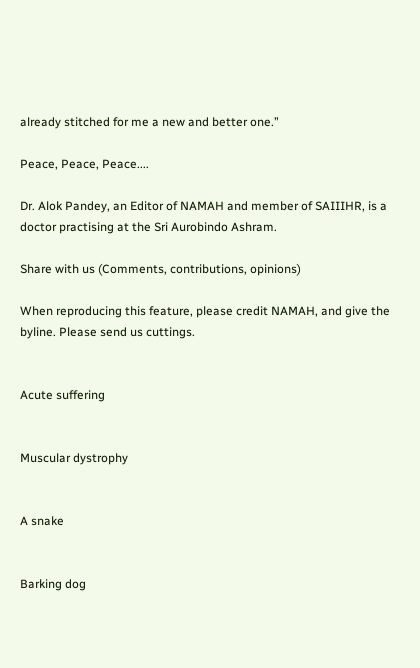already stitched for me a new and better one.”

Peace, Peace, Peace....

Dr. Alok Pandey, an Editor of NAMAH and member of SAIIIHR, is a doctor practising at the Sri Aurobindo Ashram.

Share with us (Comments, contributions, opinions)

When reproducing this feature, please credit NAMAH, and give the byline. Please send us cuttings.


Acute suffering


Muscular dystrophy


A snake


Barking dog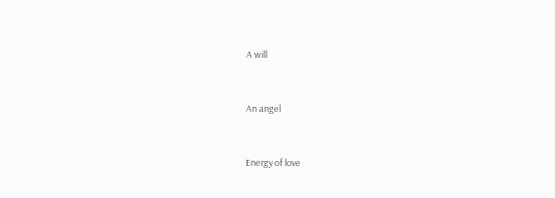A will


An angel


Energy of love